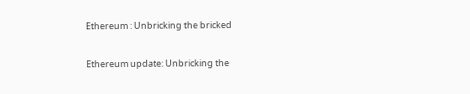Ethereum : Unbricking the bricked

Ethereum update: Unbricking the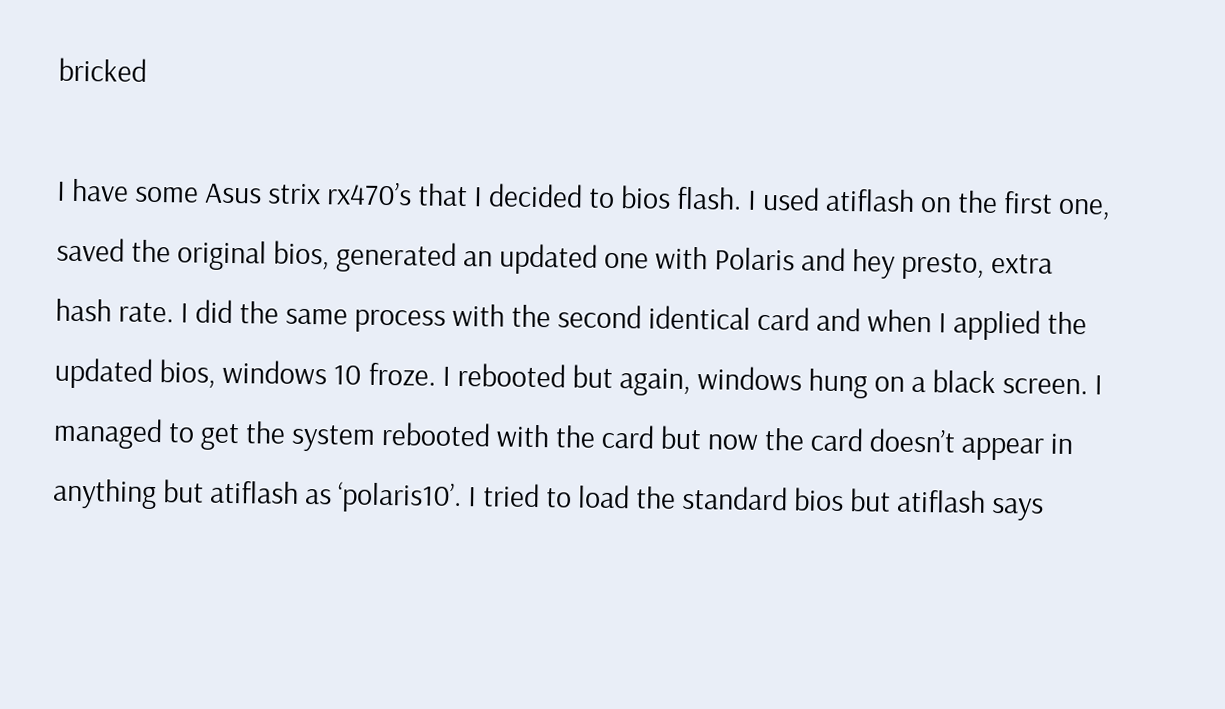bricked

I have some Asus strix rx470’s that I decided to bios flash. I used atiflash on the first one, saved the original bios, generated an updated one with Polaris and hey presto, extra hash rate. I did the same process with the second identical card and when I applied the updated bios, windows 10 froze. I rebooted but again, windows hung on a black screen. I managed to get the system rebooted with the card but now the card doesn’t appear in anything but atiflash as ‘polaris10’. I tried to load the standard bios but atiflash says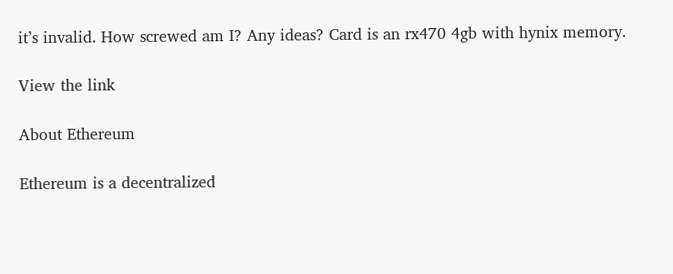it’s invalid. How screwed am I? Any ideas? Card is an rx470 4gb with hynix memory.

View the link

About Ethereum

Ethereum is a decentralized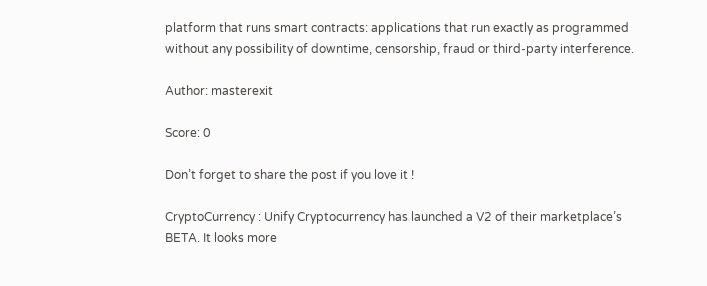platform that runs smart contracts: applications that run exactly as programmed without any possibility of downtime, censorship, fraud or third-party interference.

Author: masterexit

Score: 0

Don’t forget to share the post if you love it !

CryptoCurrency : Unify Cryptocurrency has launched a V2 of their marketplace’s BETA. It looks more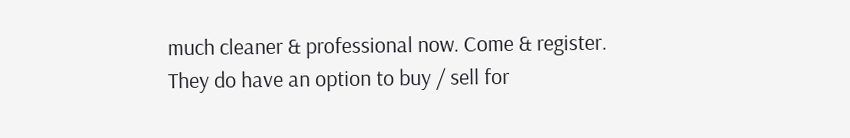much cleaner & professional now. Come & register. They do have an option to buy / sell for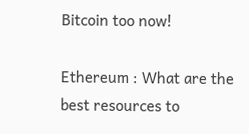Bitcoin too now!

Ethereum : What are the best resources to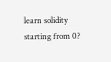learn solidity starting from 0?